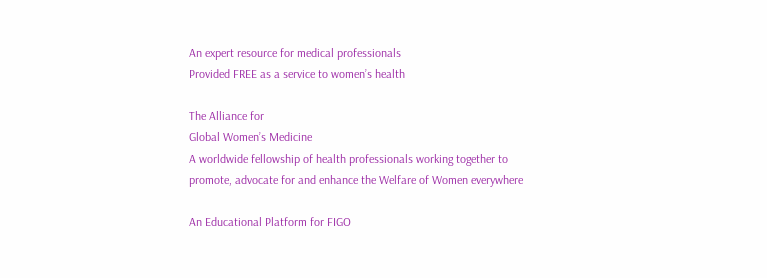An expert resource for medical professionals
Provided FREE as a service to women’s health

The Alliance for
Global Women’s Medicine
A worldwide fellowship of health professionals working together to
promote, advocate for and enhance the Welfare of Women everywhere

An Educational Platform for FIGO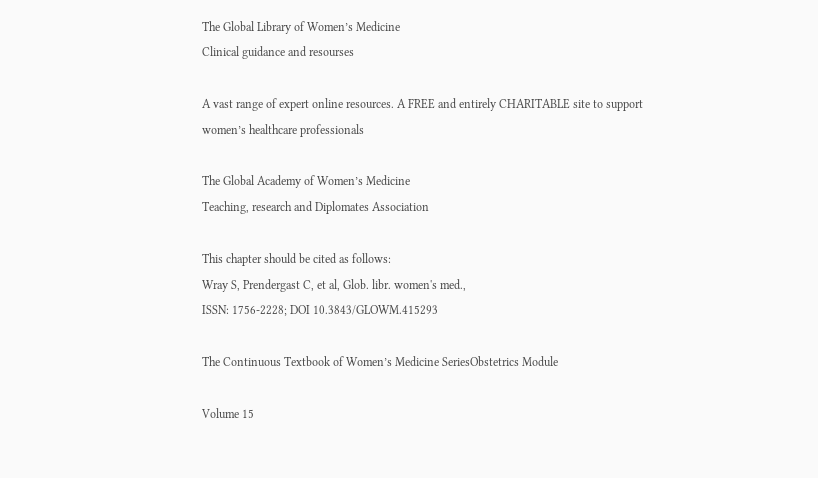The Global Library of Women’s Medicine
Clinical guidance and resourses

A vast range of expert online resources. A FREE and entirely CHARITABLE site to support women’s healthcare professionals

The Global Academy of Women’s Medicine
Teaching, research and Diplomates Association

This chapter should be cited as follows:
Wray S, Prendergast C, et al, Glob. libr. women's med.,
ISSN: 1756-2228; DOI 10.3843/GLOWM.415293

The Continuous Textbook of Women’s Medicine SeriesObstetrics Module

Volume 15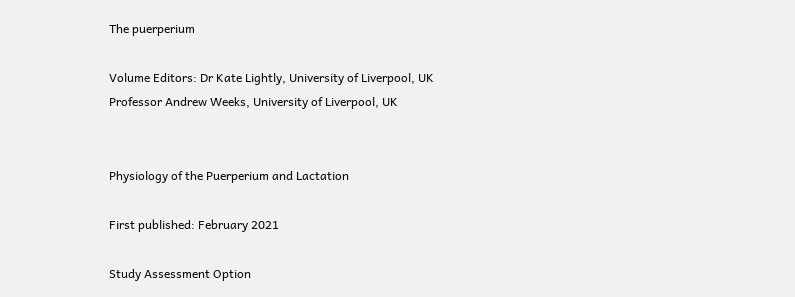The puerperium

Volume Editors: Dr Kate Lightly, University of Liverpool, UK
Professor Andrew Weeks, University of Liverpool, UK


Physiology of the Puerperium and Lactation

First published: February 2021

Study Assessment Option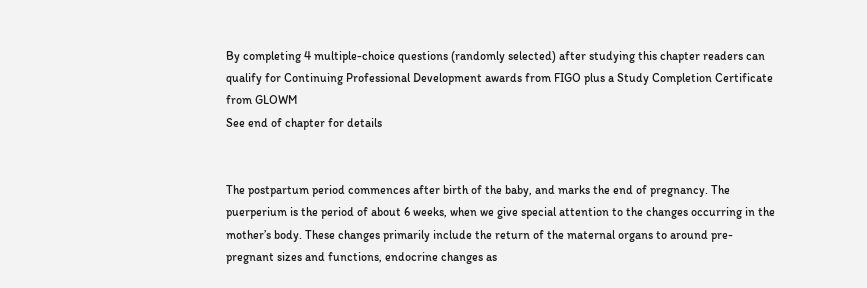By completing 4 multiple-choice questions (randomly selected) after studying this chapter readers can qualify for Continuing Professional Development awards from FIGO plus a Study Completion Certificate from GLOWM
See end of chapter for details


The postpartum period commences after birth of the baby, and marks the end of pregnancy. The puerperium is the period of about 6 weeks, when we give special attention to the changes occurring in the mother’s body. These changes primarily include the return of the maternal organs to around pre-pregnant sizes and functions, endocrine changes as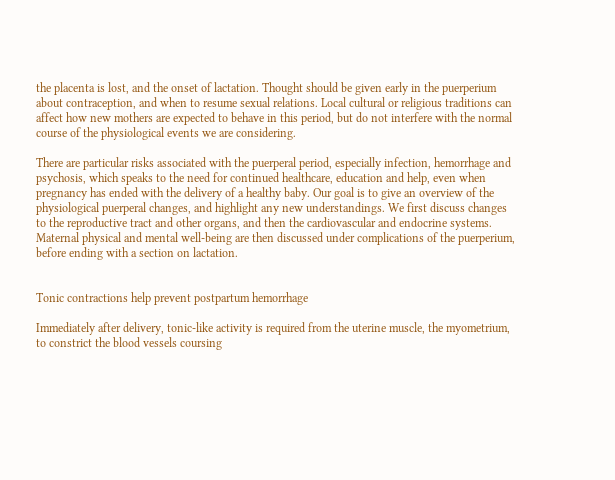the placenta is lost, and the onset of lactation. Thought should be given early in the puerperium about contraception, and when to resume sexual relations. Local cultural or religious traditions can affect how new mothers are expected to behave in this period, but do not interfere with the normal course of the physiological events we are considering.

There are particular risks associated with the puerperal period, especially infection, hemorrhage and psychosis, which speaks to the need for continued healthcare, education and help, even when pregnancy has ended with the delivery of a healthy baby. Our goal is to give an overview of the physiological puerperal changes, and highlight any new understandings. We first discuss changes to the reproductive tract and other organs, and then the cardiovascular and endocrine systems. Maternal physical and mental well-being are then discussed under complications of the puerperium, before ending with a section on lactation.


Tonic contractions help prevent postpartum hemorrhage

Immediately after delivery, tonic-like activity is required from the uterine muscle, the myometrium, to constrict the blood vessels coursing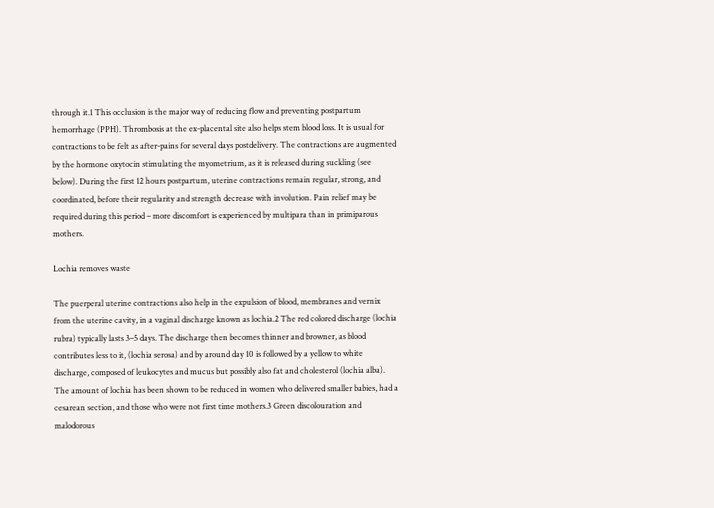through it.1 This occlusion is the major way of reducing flow and preventing postpartum hemorrhage (PPH). Thrombosis at the ex-placental site also helps stem blood loss. It is usual for contractions to be felt as after-pains for several days postdelivery. The contractions are augmented by the hormone oxytocin stimulating the myometrium, as it is released during suckling (see below). During the first 12 hours postpartum, uterine contractions remain regular, strong, and coordinated, before their regularity and strength decrease with involution. Pain relief may be required during this period – more discomfort is experienced by multipara than in primiparous mothers.

Lochia removes waste

The puerperal uterine contractions also help in the expulsion of blood, membranes and vernix from the uterine cavity, in a vaginal discharge known as lochia.2 The red colored discharge (lochia rubra) typically lasts 3–5 days. The discharge then becomes thinner and browner, as blood contributes less to it, (lochia serosa) and by around day 10 is followed by a yellow to white discharge, composed of leukocytes and mucus but possibly also fat and cholesterol (lochia alba). The amount of lochia has been shown to be reduced in women who delivered smaller babies, had a cesarean section, and those who were not first time mothers.3 Green discolouration and malodorous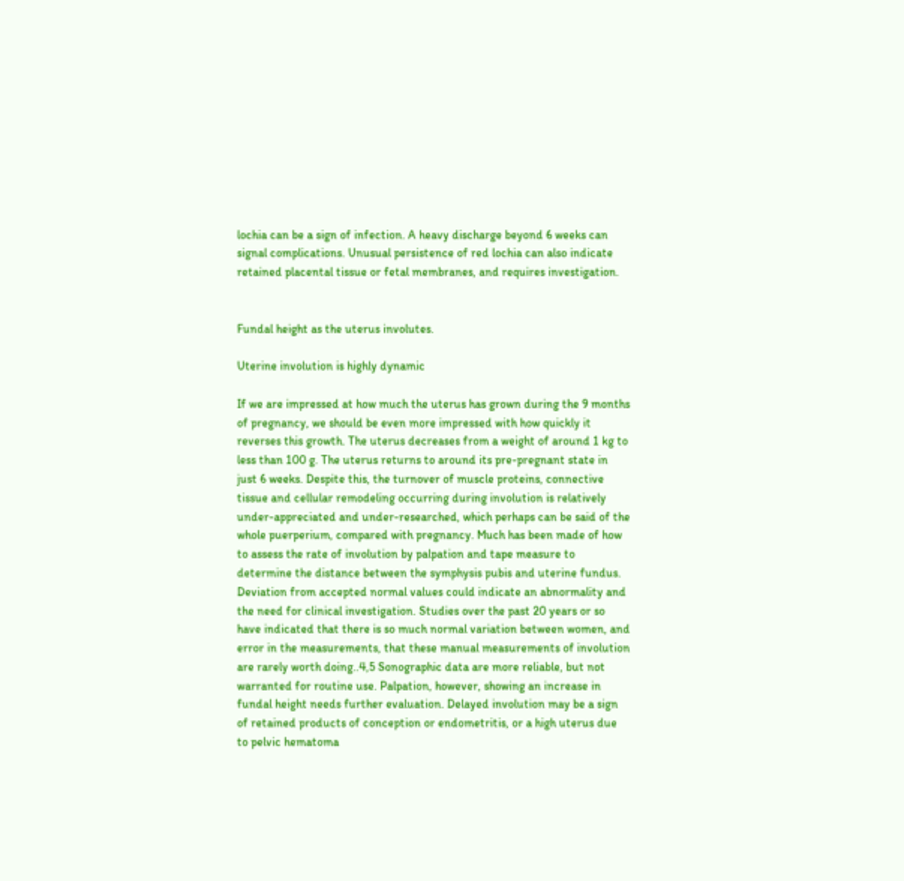lochia can be a sign of infection. A heavy discharge beyond 6 weeks can signal complications. Unusual persistence of red lochia can also indicate retained placental tissue or fetal membranes, and requires investigation.


Fundal height as the uterus involutes.

Uterine involution is highly dynamic

If we are impressed at how much the uterus has grown during the 9 months of pregnancy, we should be even more impressed with how quickly it reverses this growth. The uterus decreases from a weight of around 1 kg to less than 100 g. The uterus returns to around its pre-pregnant state in just 6 weeks. Despite this, the turnover of muscle proteins, connective tissue and cellular remodeling occurring during involution is relatively under-appreciated and under-researched, which perhaps can be said of the whole puerperium, compared with pregnancy. Much has been made of how to assess the rate of involution by palpation and tape measure to determine the distance between the symphysis pubis and uterine fundus. Deviation from accepted normal values could indicate an abnormality and the need for clinical investigation. Studies over the past 20 years or so have indicated that there is so much normal variation between women, and error in the measurements, that these manual measurements of involution are rarely worth doing..4,5 Sonographic data are more reliable, but not warranted for routine use. Palpation, however, showing an increase in fundal height needs further evaluation. Delayed involution may be a sign of retained products of conception or endometritis, or a high uterus due to pelvic hematoma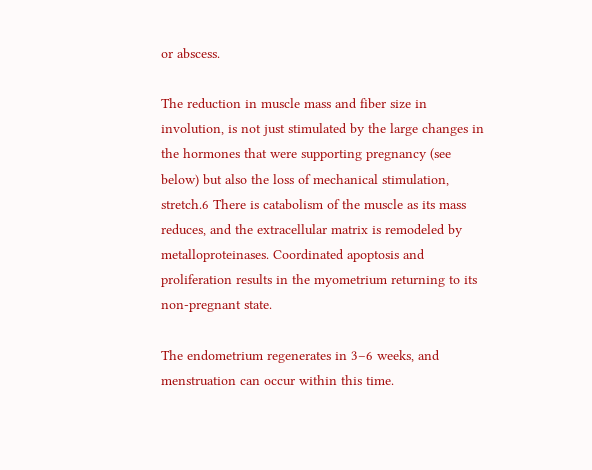or abscess.

The reduction in muscle mass and fiber size in involution, is not just stimulated by the large changes in the hormones that were supporting pregnancy (see below) but also the loss of mechanical stimulation, stretch.6 There is catabolism of the muscle as its mass reduces, and the extracellular matrix is remodeled by metalloproteinases. Coordinated apoptosis and proliferation results in the myometrium returning to its non-pregnant state.

The endometrium regenerates in 3–6 weeks, and menstruation can occur within this time.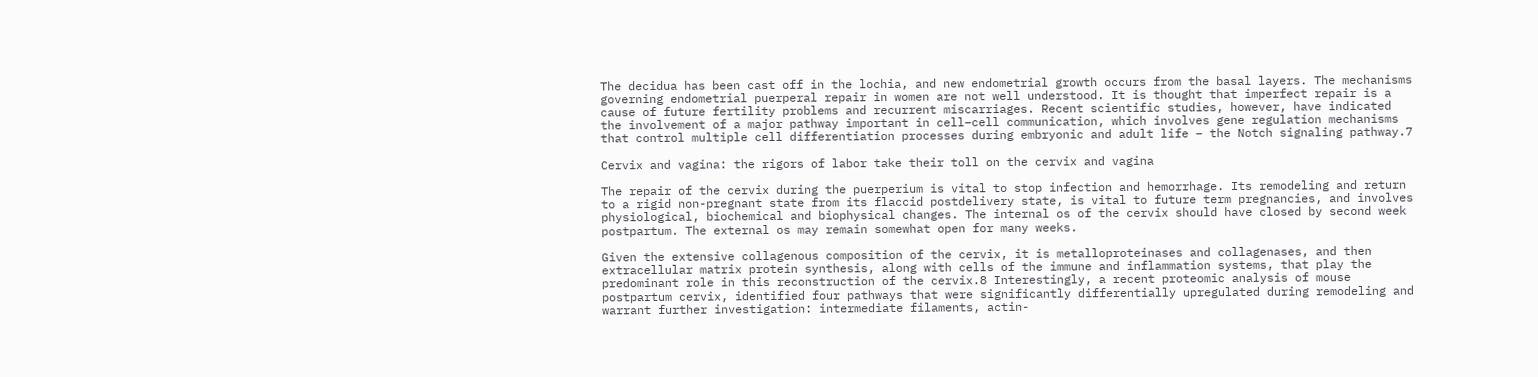The decidua has been cast off in the lochia, and new endometrial growth occurs from the basal layers. The mechanisms governing endometrial puerperal repair in women are not well understood. It is thought that imperfect repair is a cause of future fertility problems and recurrent miscarriages. Recent scientific studies, however, have indicated the involvement of a major pathway important in cell–cell communication, which involves gene regulation mechanisms that control multiple cell differentiation processes during embryonic and adult life – the Notch signaling pathway.7

Cervix and vagina: the rigors of labor take their toll on the cervix and vagina

The repair of the cervix during the puerperium is vital to stop infection and hemorrhage. Its remodeling and return to a rigid non-pregnant state from its flaccid postdelivery state, is vital to future term pregnancies, and involves physiological, biochemical and biophysical changes. The internal os of the cervix should have closed by second week postpartum. The external os may remain somewhat open for many weeks.

Given the extensive collagenous composition of the cervix, it is metalloproteinases and collagenases, and then extracellular matrix protein synthesis, along with cells of the immune and inflammation systems, that play the predominant role in this reconstruction of the cervix.8 Interestingly, a recent proteomic analysis of mouse postpartum cervix, identified four pathways that were significantly differentially upregulated during remodeling and warrant further investigation: intermediate filaments, actin-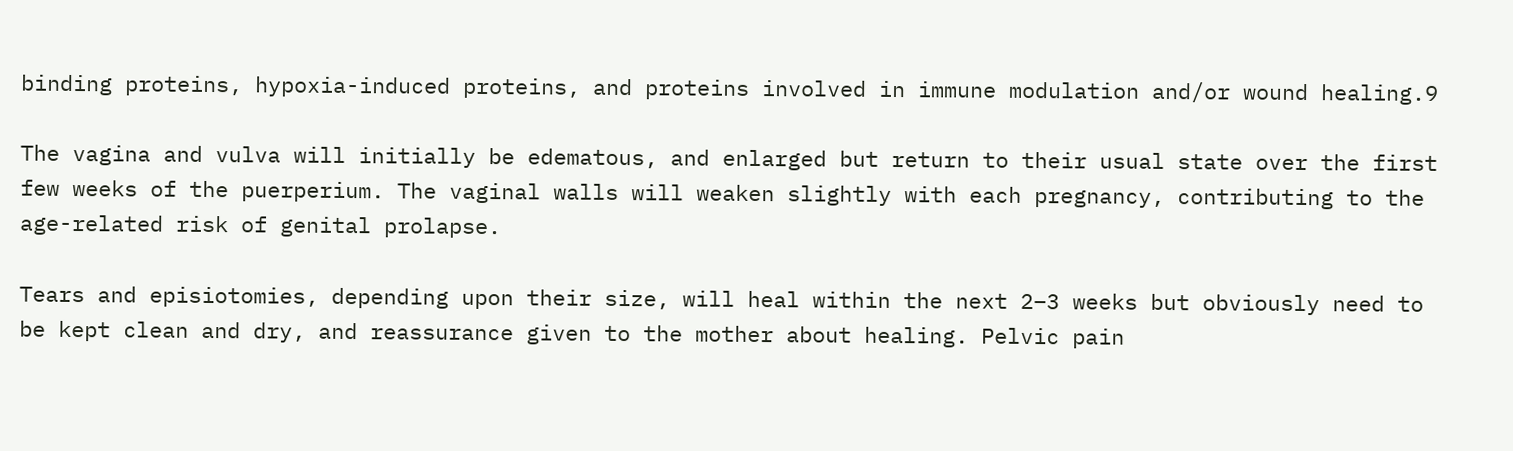binding proteins, hypoxia-induced proteins, and proteins involved in immune modulation and/or wound healing.9

The vagina and vulva will initially be edematous, and enlarged but return to their usual state over the first few weeks of the puerperium. The vaginal walls will weaken slightly with each pregnancy, contributing to the age-related risk of genital prolapse.

Tears and episiotomies, depending upon their size, will heal within the next 2–3 weeks but obviously need to be kept clean and dry, and reassurance given to the mother about healing. Pelvic pain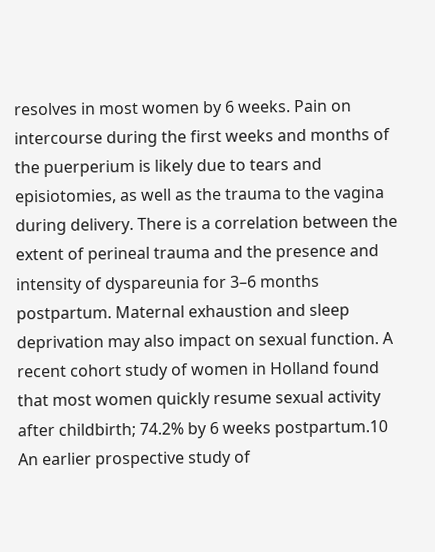resolves in most women by 6 weeks. Pain on intercourse during the first weeks and months of the puerperium is likely due to tears and episiotomies, as well as the trauma to the vagina during delivery. There is a correlation between the extent of perineal trauma and the presence and intensity of dyspareunia for 3–6 months postpartum. Maternal exhaustion and sleep deprivation may also impact on sexual function. A recent cohort study of women in Holland found that most women quickly resume sexual activity after childbirth; 74.2% by 6 weeks postpartum.10 An earlier prospective study of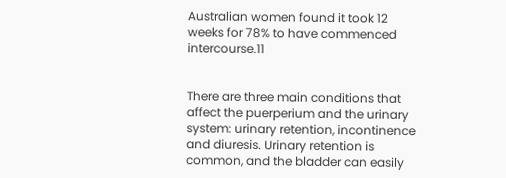Australian women found it took 12 weeks for 78% to have commenced intercourse.11


There are three main conditions that affect the puerperium and the urinary system: urinary retention, incontinence and diuresis. Urinary retention is common, and the bladder can easily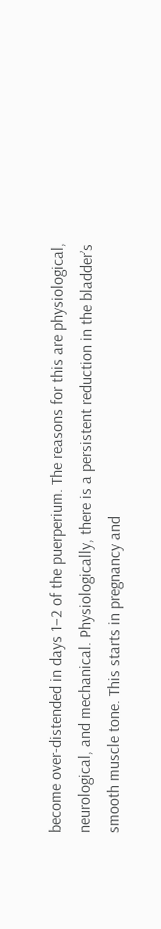become over-distended in days 1–2 of the puerperium. The reasons for this are physiological, neurological, and mechanical. Physiologically, there is a persistent reduction in the bladder’s smooth muscle tone. This starts in pregnancy and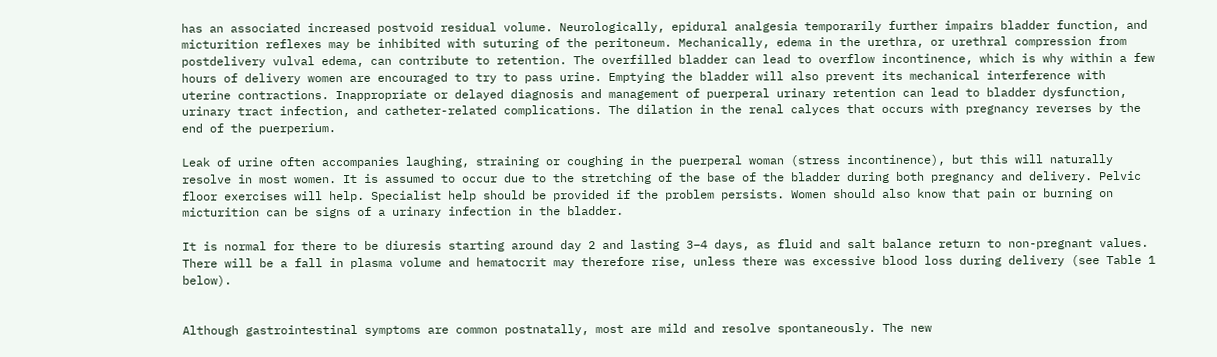has an associated increased postvoid residual volume. Neurologically, epidural analgesia temporarily further impairs bladder function, and micturition reflexes may be inhibited with suturing of the peritoneum. Mechanically, edema in the urethra, or urethral compression from postdelivery vulval edema, can contribute to retention. The overfilled bladder can lead to overflow incontinence, which is why within a few hours of delivery women are encouraged to try to pass urine. Emptying the bladder will also prevent its mechanical interference with uterine contractions. Inappropriate or delayed diagnosis and management of puerperal urinary retention can lead to bladder dysfunction, urinary tract infection, and catheter-related complications. The dilation in the renal calyces that occurs with pregnancy reverses by the end of the puerperium.

Leak of urine often accompanies laughing, straining or coughing in the puerperal woman (stress incontinence), but this will naturally resolve in most women. It is assumed to occur due to the stretching of the base of the bladder during both pregnancy and delivery. Pelvic floor exercises will help. Specialist help should be provided if the problem persists. Women should also know that pain or burning on micturition can be signs of a urinary infection in the bladder.

It is normal for there to be diuresis starting around day 2 and lasting 3–4 days, as fluid and salt balance return to non-pregnant values. There will be a fall in plasma volume and hematocrit may therefore rise, unless there was excessive blood loss during delivery (see Table 1 below).


Although gastrointestinal symptoms are common postnatally, most are mild and resolve spontaneously. The new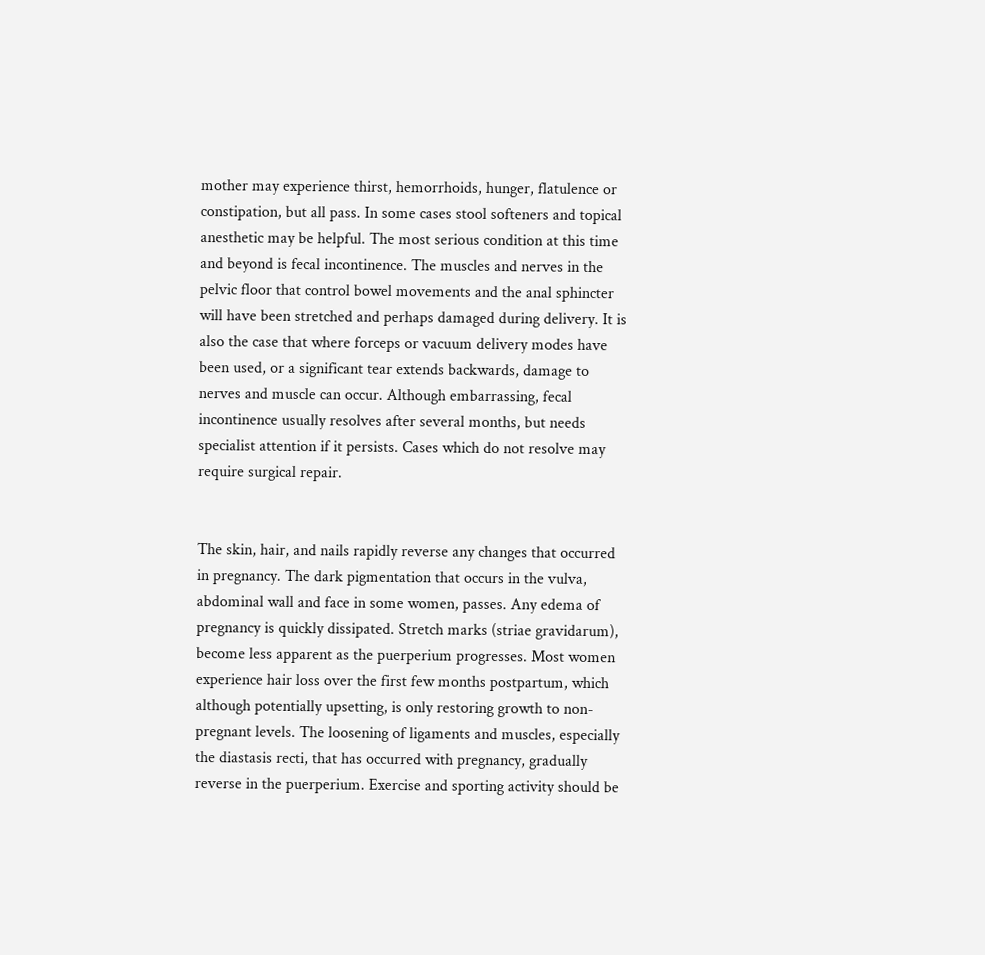mother may experience thirst, hemorrhoids, hunger, flatulence or constipation, but all pass. In some cases stool softeners and topical anesthetic may be helpful. The most serious condition at this time and beyond is fecal incontinence. The muscles and nerves in the pelvic floor that control bowel movements and the anal sphincter will have been stretched and perhaps damaged during delivery. It is also the case that where forceps or vacuum delivery modes have been used, or a significant tear extends backwards, damage to nerves and muscle can occur. Although embarrassing, fecal incontinence usually resolves after several months, but needs specialist attention if it persists. Cases which do not resolve may require surgical repair.


The skin, hair, and nails rapidly reverse any changes that occurred in pregnancy. The dark pigmentation that occurs in the vulva, abdominal wall and face in some women, passes. Any edema of pregnancy is quickly dissipated. Stretch marks (striae gravidarum), become less apparent as the puerperium progresses. Most women experience hair loss over the first few months postpartum, which although potentially upsetting, is only restoring growth to non-pregnant levels. The loosening of ligaments and muscles, especially the diastasis recti, that has occurred with pregnancy, gradually reverse in the puerperium. Exercise and sporting activity should be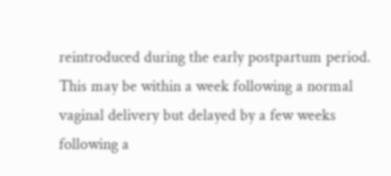reintroduced during the early postpartum period. This may be within a week following a normal vaginal delivery but delayed by a few weeks following a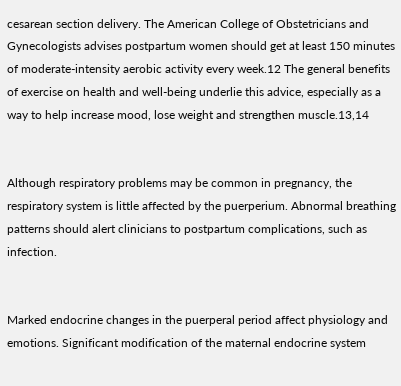cesarean section delivery. The American College of Obstetricians and Gynecologists advises postpartum women should get at least 150 minutes of moderate-intensity aerobic activity every week.12 The general benefits of exercise on health and well-being underlie this advice, especially as a way to help increase mood, lose weight and strengthen muscle.13,14


Although respiratory problems may be common in pregnancy, the respiratory system is little affected by the puerperium. Abnormal breathing patterns should alert clinicians to postpartum complications, such as infection.


Marked endocrine changes in the puerperal period affect physiology and emotions. Significant modification of the maternal endocrine system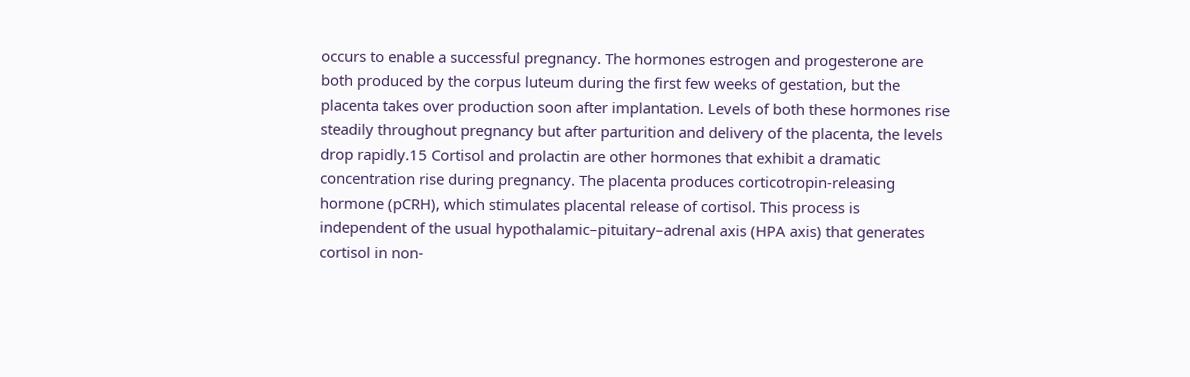occurs to enable a successful pregnancy. The hormones estrogen and progesterone are both produced by the corpus luteum during the first few weeks of gestation, but the placenta takes over production soon after implantation. Levels of both these hormones rise steadily throughout pregnancy but after parturition and delivery of the placenta, the levels drop rapidly.15 Cortisol and prolactin are other hormones that exhibit a dramatic concentration rise during pregnancy. The placenta produces corticotropin-releasing hormone (pCRH), which stimulates placental release of cortisol. This process is independent of the usual hypothalamic–pituitary–adrenal axis (HPA axis) that generates cortisol in non-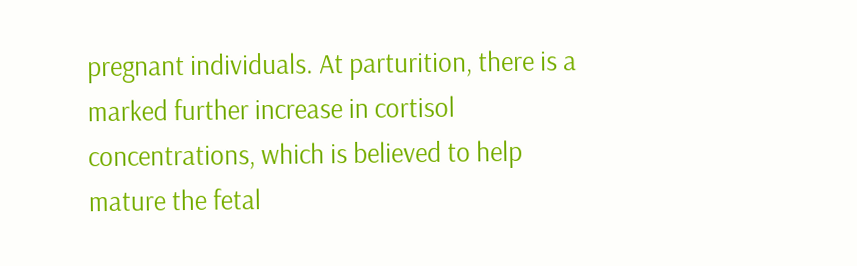pregnant individuals. At parturition, there is a marked further increase in cortisol concentrations, which is believed to help mature the fetal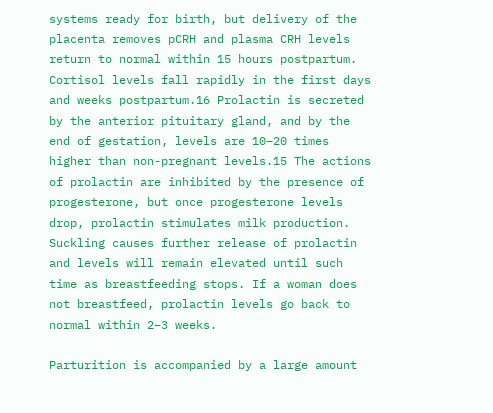systems ready for birth, but delivery of the placenta removes pCRH and plasma CRH levels return to normal within 15 hours postpartum. Cortisol levels fall rapidly in the first days and weeks postpartum.16 Prolactin is secreted by the anterior pituitary gland, and by the end of gestation, levels are 10–20 times higher than non-pregnant levels.15 The actions of prolactin are inhibited by the presence of progesterone, but once progesterone levels drop, prolactin stimulates milk production. Suckling causes further release of prolactin and levels will remain elevated until such time as breastfeeding stops. If a woman does not breastfeed, prolactin levels go back to normal within 2–3 weeks.

Parturition is accompanied by a large amount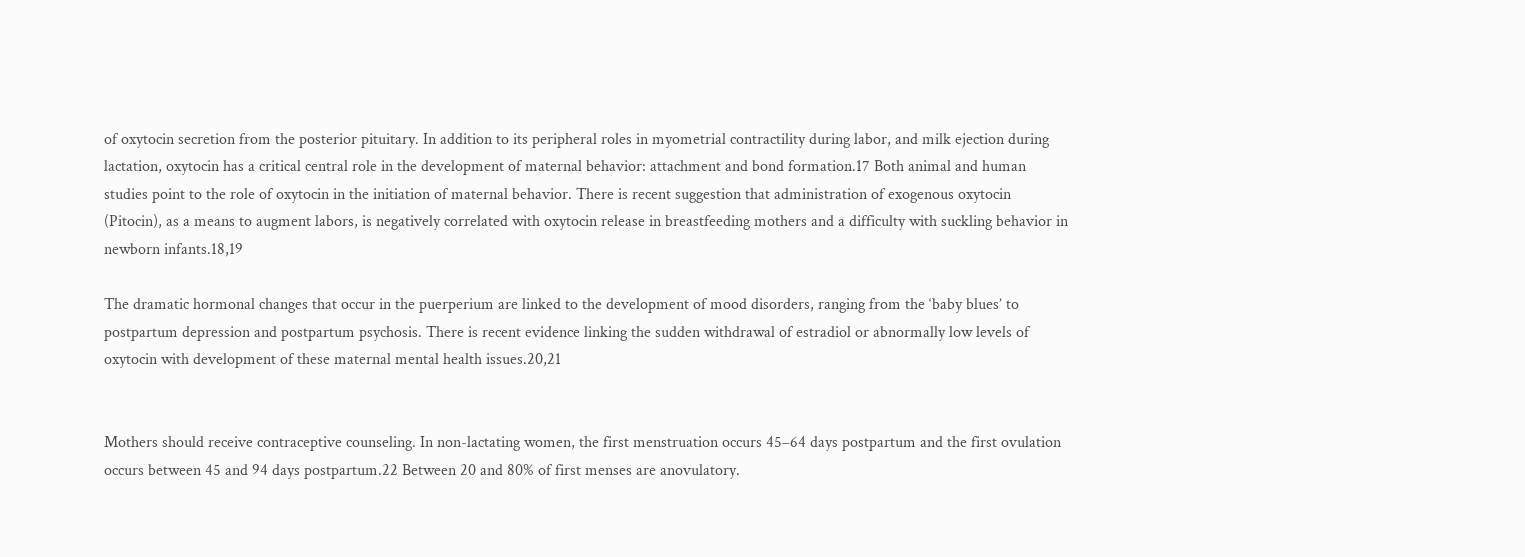of oxytocin secretion from the posterior pituitary. In addition to its peripheral roles in myometrial contractility during labor, and milk ejection during lactation, oxytocin has a critical central role in the development of maternal behavior: attachment and bond formation.17 Both animal and human studies point to the role of oxytocin in the initiation of maternal behavior. There is recent suggestion that administration of exogenous oxytocin (Pitocin), as a means to augment labors, is negatively correlated with oxytocin release in breastfeeding mothers and a difficulty with suckling behavior in newborn infants.18,19

The dramatic hormonal changes that occur in the puerperium are linked to the development of mood disorders, ranging from the ‘baby blues’ to postpartum depression and postpartum psychosis. There is recent evidence linking the sudden withdrawal of estradiol or abnormally low levels of oxytocin with development of these maternal mental health issues.20,21


Mothers should receive contraceptive counseling. In non-lactating women, the first menstruation occurs 45–64 days postpartum and the first ovulation occurs between 45 and 94 days postpartum.22 Between 20 and 80% of first menses are anovulatory.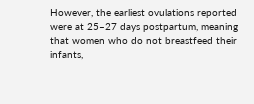However, the earliest ovulations reported were at 25–27 days postpartum, meaning that women who do not breastfeed their infants,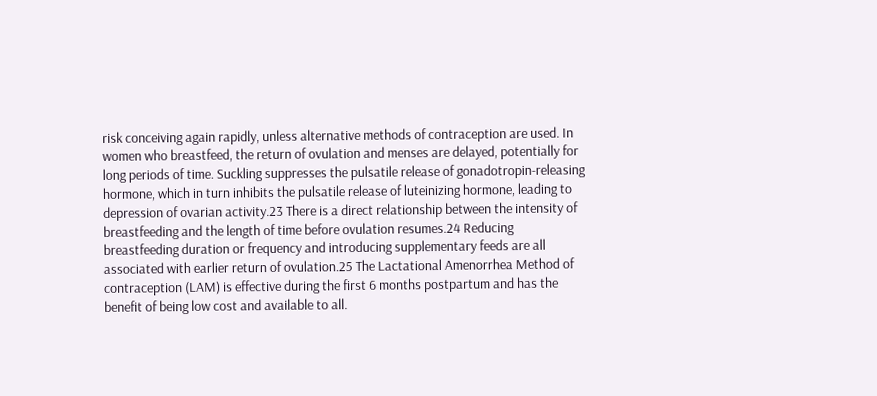risk conceiving again rapidly, unless alternative methods of contraception are used. In women who breastfeed, the return of ovulation and menses are delayed, potentially for long periods of time. Suckling suppresses the pulsatile release of gonadotropin-releasing hormone, which in turn inhibits the pulsatile release of luteinizing hormone, leading to depression of ovarian activity.23 There is a direct relationship between the intensity of breastfeeding and the length of time before ovulation resumes.24 Reducing breastfeeding duration or frequency and introducing supplementary feeds are all associated with earlier return of ovulation.25 The Lactational Amenorrhea Method of contraception (LAM) is effective during the first 6 months postpartum and has the benefit of being low cost and available to all.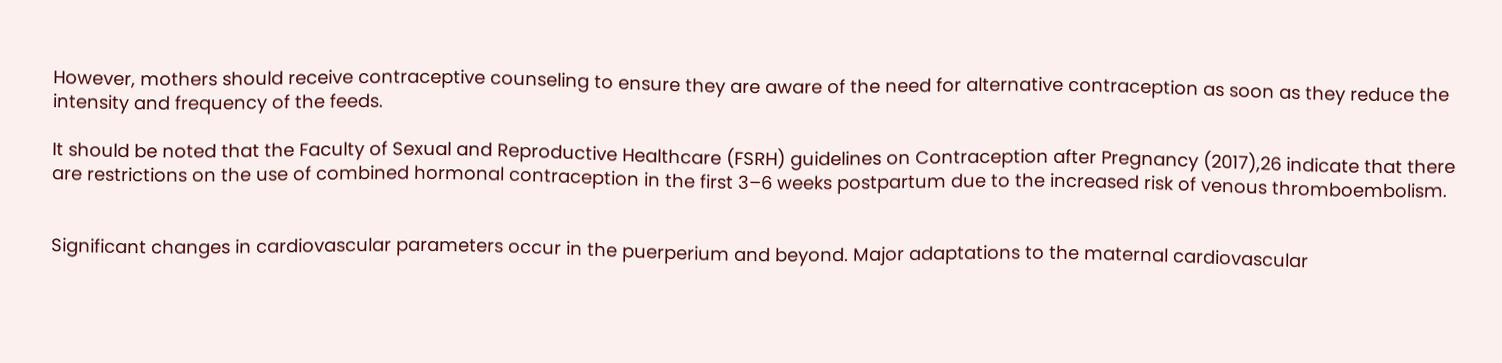However, mothers should receive contraceptive counseling to ensure they are aware of the need for alternative contraception as soon as they reduce the intensity and frequency of the feeds.

It should be noted that the Faculty of Sexual and Reproductive Healthcare (FSRH) guidelines on Contraception after Pregnancy (2017),26 indicate that there are restrictions on the use of combined hormonal contraception in the first 3–6 weeks postpartum due to the increased risk of venous thromboembolism.


Significant changes in cardiovascular parameters occur in the puerperium and beyond. Major adaptations to the maternal cardiovascular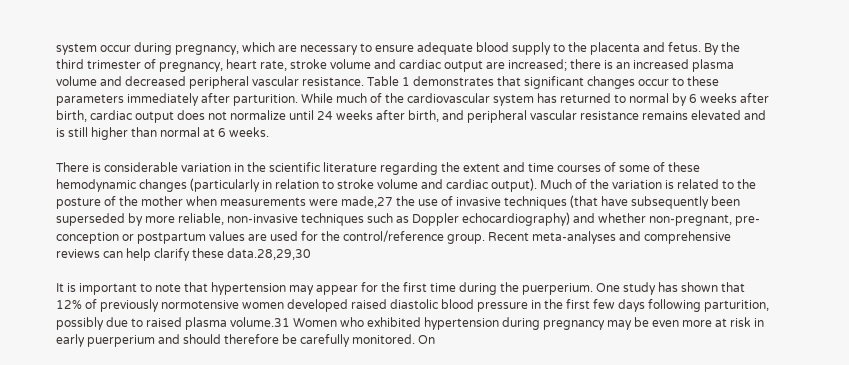system occur during pregnancy, which are necessary to ensure adequate blood supply to the placenta and fetus. By the third trimester of pregnancy, heart rate, stroke volume and cardiac output are increased; there is an increased plasma volume and decreased peripheral vascular resistance. Table 1 demonstrates that significant changes occur to these parameters immediately after parturition. While much of the cardiovascular system has returned to normal by 6 weeks after birth, cardiac output does not normalize until 24 weeks after birth, and peripheral vascular resistance remains elevated and is still higher than normal at 6 weeks.

There is considerable variation in the scientific literature regarding the extent and time courses of some of these hemodynamic changes (particularly in relation to stroke volume and cardiac output). Much of the variation is related to the posture of the mother when measurements were made,27 the use of invasive techniques (that have subsequently been superseded by more reliable, non-invasive techniques such as Doppler echocardiography) and whether non-pregnant, pre-conception or postpartum values are used for the control/reference group. Recent meta-analyses and comprehensive reviews can help clarify these data.28,29,30

It is important to note that hypertension may appear for the first time during the puerperium. One study has shown that 12% of previously normotensive women developed raised diastolic blood pressure in the first few days following parturition, possibly due to raised plasma volume.31 Women who exhibited hypertension during pregnancy may be even more at risk in early puerperium and should therefore be carefully monitored. On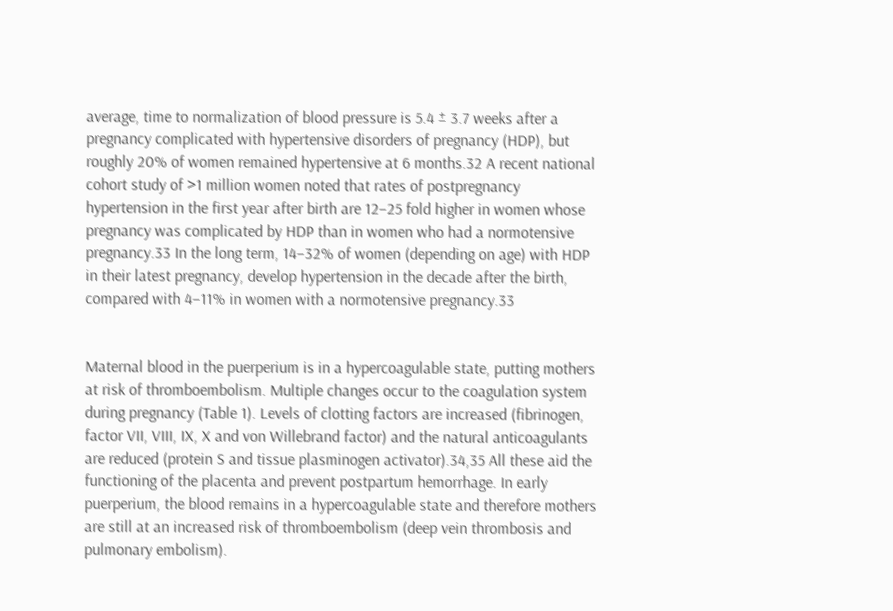average, time to normalization of blood pressure is 5.4 ± 3.7 weeks after a pregnancy complicated with hypertensive disorders of pregnancy (HDP), but roughly 20% of women remained hypertensive at 6 months.32 A recent national cohort study of >1 million women noted that rates of postpregnancy hypertension in the first year after birth are 12–25 fold higher in women whose pregnancy was complicated by HDP than in women who had a normotensive pregnancy.33 In the long term, 14–32% of women (depending on age) with HDP in their latest pregnancy, develop hypertension in the decade after the birth, compared with 4–11% in women with a normotensive pregnancy.33


Maternal blood in the puerperium is in a hypercoagulable state, putting mothers at risk of thromboembolism. Multiple changes occur to the coagulation system during pregnancy (Table 1). Levels of clotting factors are increased (fibrinogen, factor VII, VIII, IX, X and von Willebrand factor) and the natural anticoagulants are reduced (protein S and tissue plasminogen activator).34,35 All these aid the functioning of the placenta and prevent postpartum hemorrhage. In early puerperium, the blood remains in a hypercoagulable state and therefore mothers are still at an increased risk of thromboembolism (deep vein thrombosis and pulmonary embolism).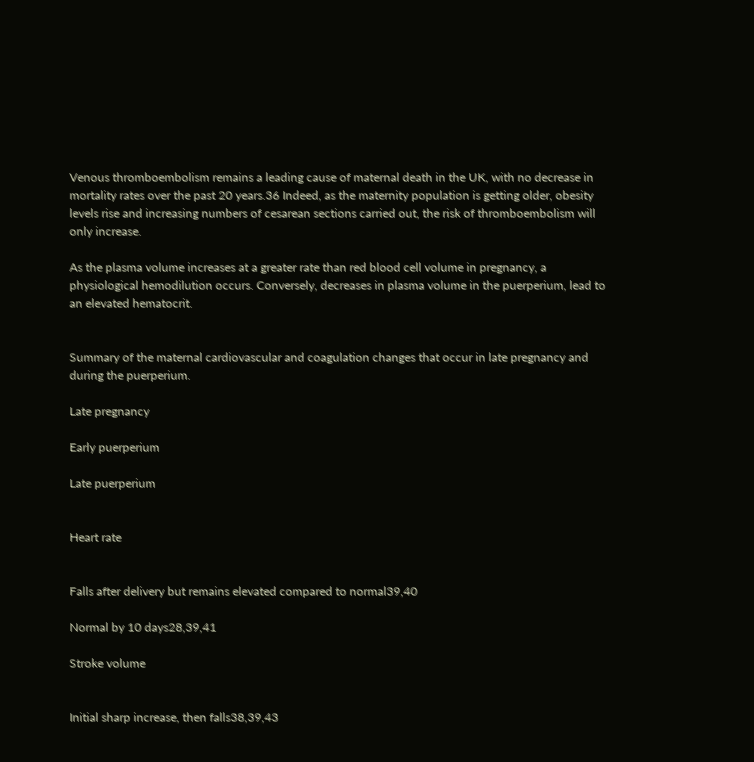Venous thromboembolism remains a leading cause of maternal death in the UK, with no decrease in mortality rates over the past 20 years.36 Indeed, as the maternity population is getting older, obesity levels rise and increasing numbers of cesarean sections carried out, the risk of thromboembolism will only increase.

As the plasma volume increases at a greater rate than red blood cell volume in pregnancy, a physiological hemodilution occurs. Conversely, decreases in plasma volume in the puerperium, lead to an elevated hematocrit.


Summary of the maternal cardiovascular and coagulation changes that occur in late pregnancy and during the puerperium.

Late pregnancy

Early puerperium

Late puerperium


Heart rate


Falls after delivery but remains elevated compared to normal39,40

Normal by 10 days28,39,41

Stroke volume


Initial sharp increase, then falls38,39,43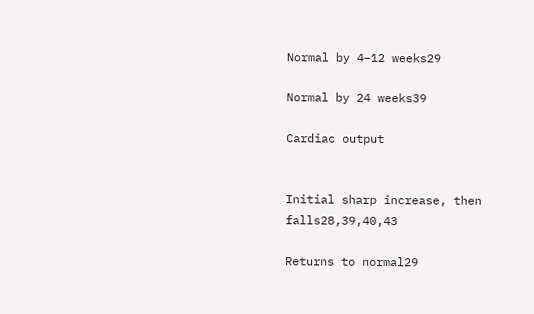Normal by 4–12 weeks29

Normal by 24 weeks39

Cardiac output


Initial sharp increase, then falls28,39,40,43

Returns to normal29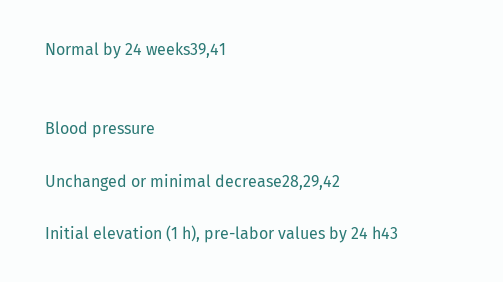Normal by 24 weeks39,41


Blood pressure

Unchanged or minimal decrease28,29,42

Initial elevation (1 h), pre-labor values by 24 h43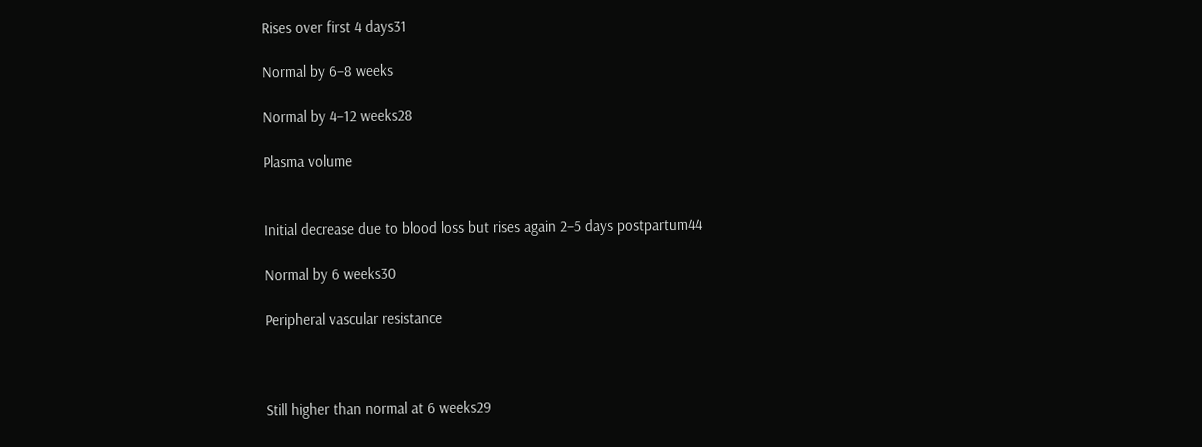Rises over first 4 days31

Normal by 6–8 weeks

Normal by 4–12 weeks28

Plasma volume


Initial decrease due to blood loss but rises again 2–5 days postpartum44

Normal by 6 weeks30

Peripheral vascular resistance



Still higher than normal at 6 weeks29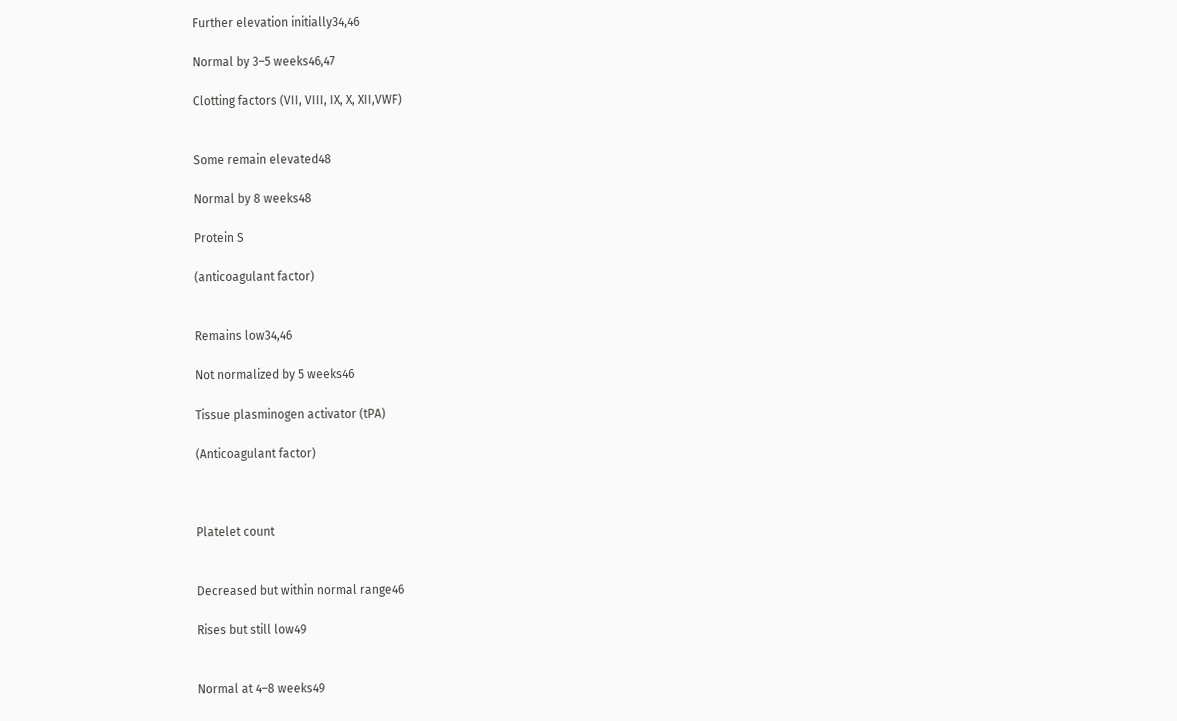Further elevation initially34,46

Normal by 3–5 weeks46,47

Clotting factors (VII, VIII, IX, X, XII,VWF)


Some remain elevated48

Normal by 8 weeks48

Protein S

(anticoagulant factor)


Remains low34,46

Not normalized by 5 weeks46

Tissue plasminogen activator (tPA)

(Anticoagulant factor)



Platelet count


Decreased but within normal range46

Rises but still low49


Normal at 4–8 weeks49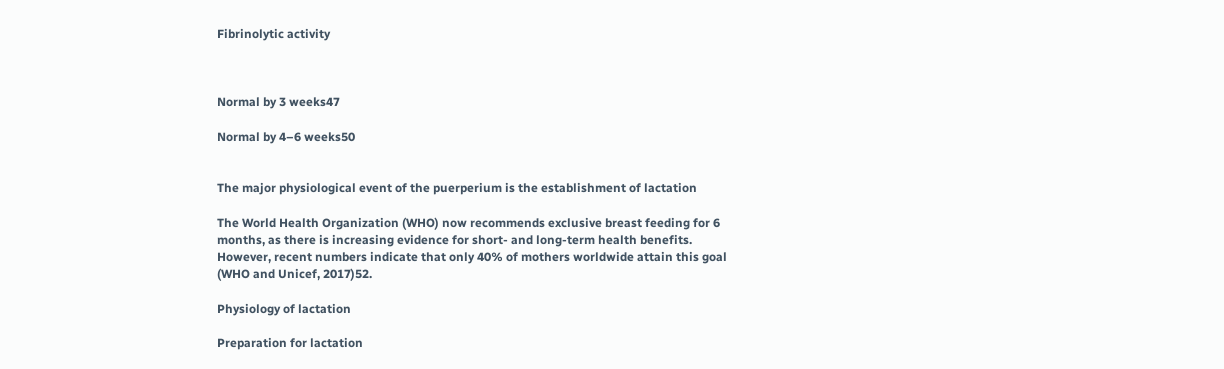Fibrinolytic activity



Normal by 3 weeks47

Normal by 4–6 weeks50


The major physiological event of the puerperium is the establishment of lactation

The World Health Organization (WHO) now recommends exclusive breast feeding for 6 months, as there is increasing evidence for short- and long-term health benefits. However, recent numbers indicate that only 40% of mothers worldwide attain this goal (WHO and Unicef, 2017)52.

Physiology of lactation

Preparation for lactation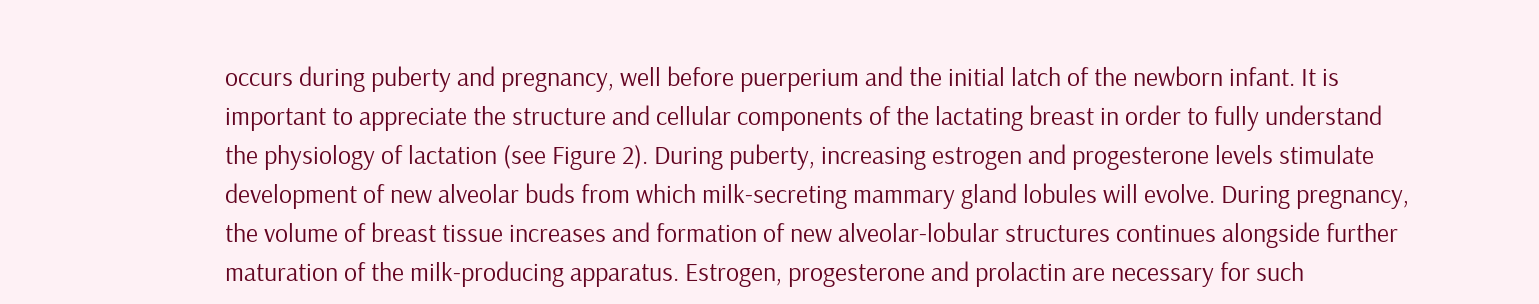occurs during puberty and pregnancy, well before puerperium and the initial latch of the newborn infant. It is important to appreciate the structure and cellular components of the lactating breast in order to fully understand the physiology of lactation (see Figure 2). During puberty, increasing estrogen and progesterone levels stimulate development of new alveolar buds from which milk-secreting mammary gland lobules will evolve. During pregnancy, the volume of breast tissue increases and formation of new alveolar-lobular structures continues alongside further maturation of the milk-producing apparatus. Estrogen, progesterone and prolactin are necessary for such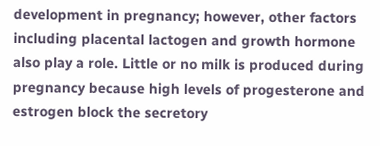development in pregnancy; however, other factors including placental lactogen and growth hormone also play a role. Little or no milk is produced during pregnancy because high levels of progesterone and estrogen block the secretory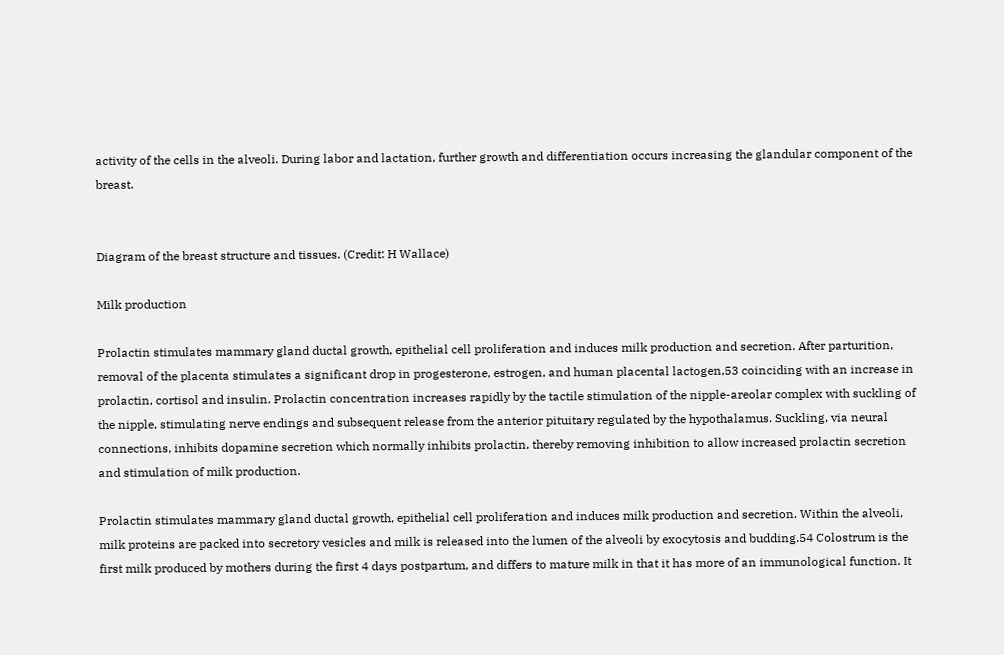activity of the cells in the alveoli. During labor and lactation, further growth and differentiation occurs increasing the glandular component of the breast.


Diagram of the breast structure and tissues. (Credit: H Wallace)

Milk production

Prolactin stimulates mammary gland ductal growth, epithelial cell proliferation and induces milk production and secretion. After parturition, removal of the placenta stimulates a significant drop in progesterone, estrogen, and human placental lactogen,53 coinciding with an increase in prolactin, cortisol and insulin. Prolactin concentration increases rapidly by the tactile stimulation of the nipple-areolar complex with suckling of the nipple, stimulating nerve endings and subsequent release from the anterior pituitary regulated by the hypothalamus. Suckling, via neural connections, inhibits dopamine secretion which normally inhibits prolactin, thereby removing inhibition to allow increased prolactin secretion and stimulation of milk production.

Prolactin stimulates mammary gland ductal growth, epithelial cell proliferation and induces milk production and secretion. Within the alveoli, milk proteins are packed into secretory vesicles and milk is released into the lumen of the alveoli by exocytosis and budding.54 Colostrum is the first milk produced by mothers during the first 4 days postpartum, and differs to mature milk in that it has more of an immunological function. It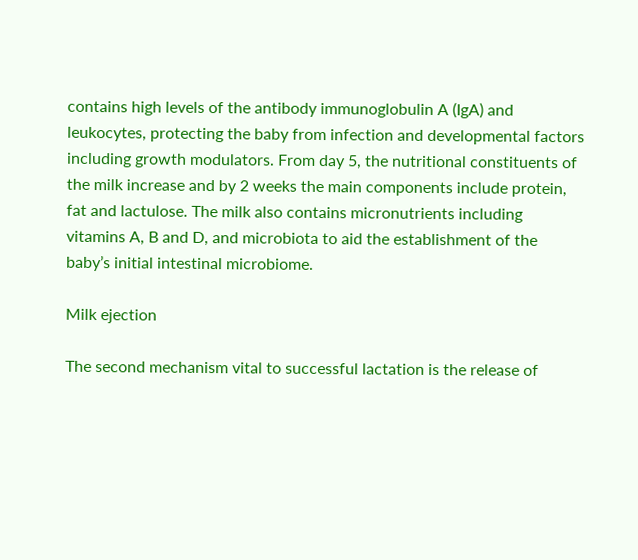contains high levels of the antibody immunoglobulin A (IgA) and leukocytes, protecting the baby from infection and developmental factors including growth modulators. From day 5, the nutritional constituents of the milk increase and by 2 weeks the main components include protein, fat and lactulose. The milk also contains micronutrients including vitamins A, B and D, and microbiota to aid the establishment of the baby’s initial intestinal microbiome.

Milk ejection

The second mechanism vital to successful lactation is the release of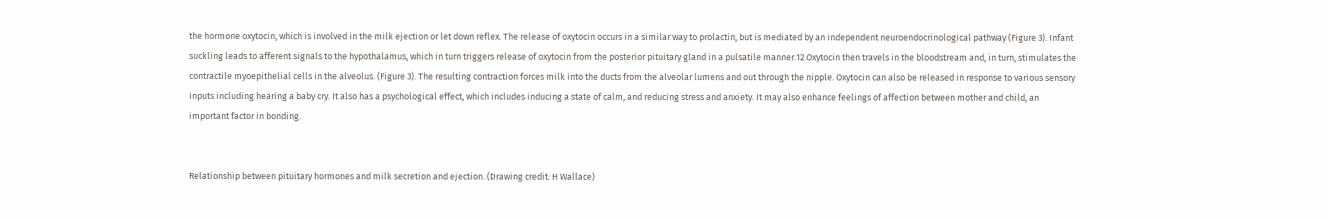the hormone oxytocin, which is involved in the milk ejection or let down reflex. The release of oxytocin occurs in a similar way to prolactin, but is mediated by an independent neuroendocrinological pathway (Figure 3). Infant suckling leads to afferent signals to the hypothalamus, which in turn triggers release of oxytocin from the posterior pituitary gland in a pulsatile manner.12 Oxytocin then travels in the bloodstream and, in turn, stimulates the contractile myoepithelial cells in the alveolus. (Figure 3). The resulting contraction forces milk into the ducts from the alveolar lumens and out through the nipple. Oxytocin can also be released in response to various sensory inputs including hearing a baby cry. It also has a psychological effect, which includes inducing a state of calm, and reducing stress and anxiety. It may also enhance feelings of affection between mother and child, an important factor in bonding.


Relationship between pituitary hormones and milk secretion and ejection. (Drawing credit: H Wallace)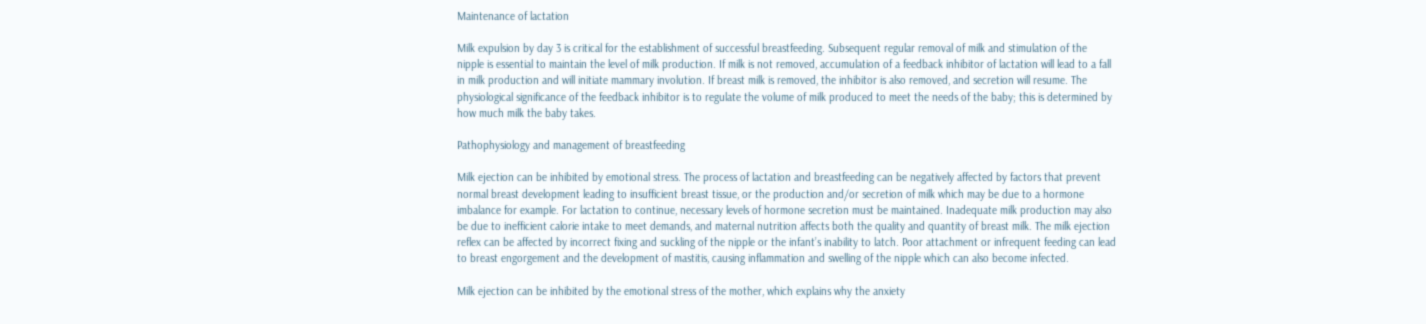Maintenance of lactation

Milk expulsion by day 3 is critical for the establishment of successful breastfeeding. Subsequent regular removal of milk and stimulation of the nipple is essential to maintain the level of milk production. If milk is not removed, accumulation of a feedback inhibitor of lactation will lead to a fall in milk production and will initiate mammary involution. If breast milk is removed, the inhibitor is also removed, and secretion will resume. The physiological significance of the feedback inhibitor is to regulate the volume of milk produced to meet the needs of the baby; this is determined by how much milk the baby takes.

Pathophysiology and management of breastfeeding

Milk ejection can be inhibited by emotional stress. The process of lactation and breastfeeding can be negatively affected by factors that prevent normal breast development leading to insufficient breast tissue, or the production and/or secretion of milk which may be due to a hormone imbalance for example. For lactation to continue, necessary levels of hormone secretion must be maintained. Inadequate milk production may also be due to inefficient calorie intake to meet demands, and maternal nutrition affects both the quality and quantity of breast milk. The milk ejection reflex can be affected by incorrect fixing and suckling of the nipple or the infant’s inability to latch. Poor attachment or infrequent feeding can lead to breast engorgement and the development of mastitis, causing inflammation and swelling of the nipple which can also become infected.

Milk ejection can be inhibited by the emotional stress of the mother, which explains why the anxiety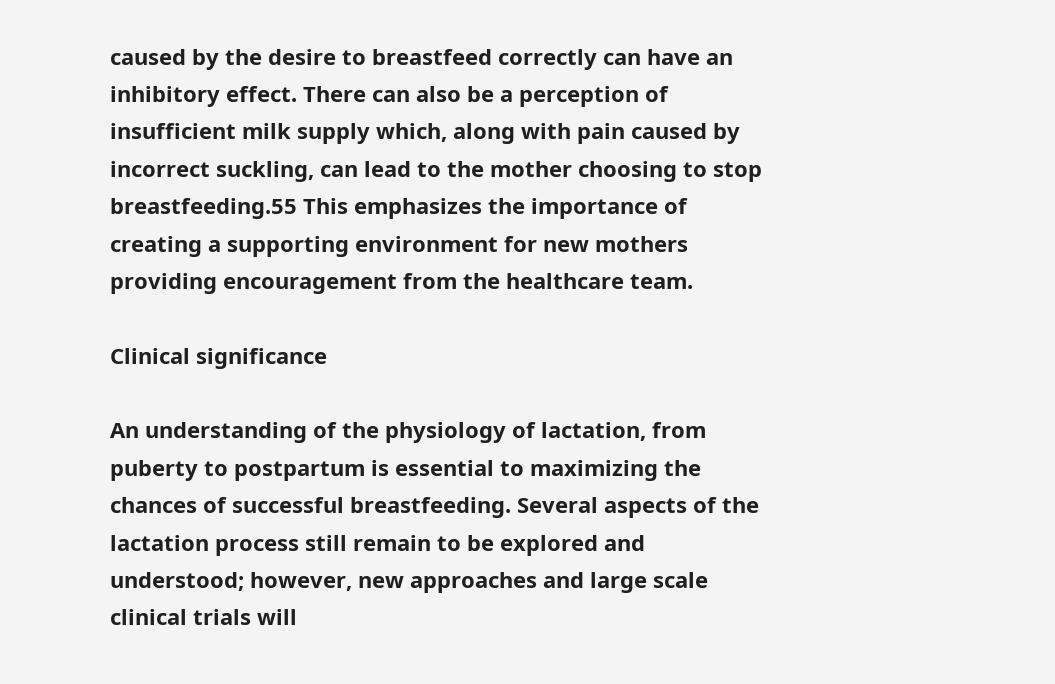caused by the desire to breastfeed correctly can have an inhibitory effect. There can also be a perception of insufficient milk supply which, along with pain caused by incorrect suckling, can lead to the mother choosing to stop breastfeeding.55 This emphasizes the importance of creating a supporting environment for new mothers providing encouragement from the healthcare team.

Clinical significance

An understanding of the physiology of lactation, from puberty to postpartum is essential to maximizing the chances of successful breastfeeding. Several aspects of the lactation process still remain to be explored and understood; however, new approaches and large scale clinical trials will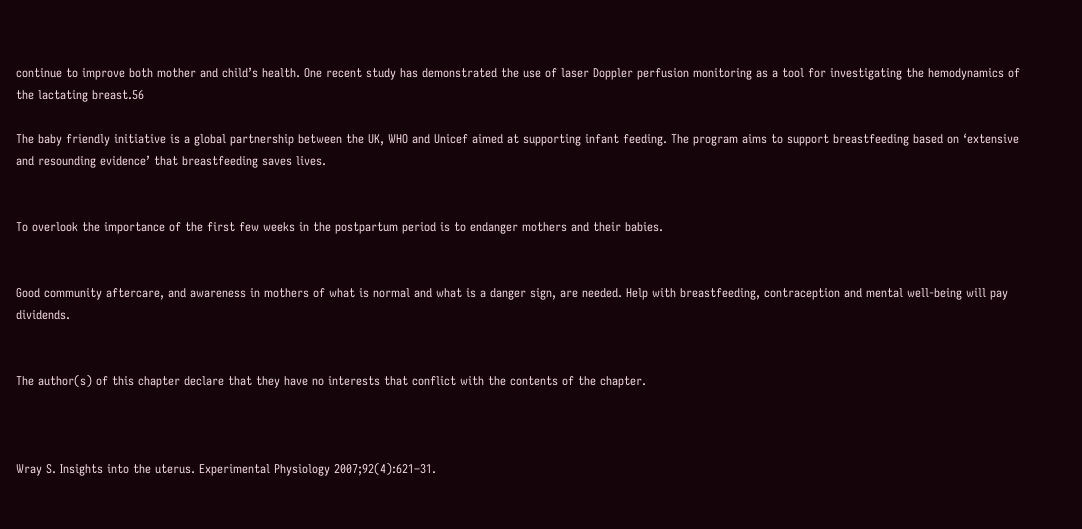continue to improve both mother and child’s health. One recent study has demonstrated the use of laser Doppler perfusion monitoring as a tool for investigating the hemodynamics of the lactating breast.56

The baby friendly initiative is a global partnership between the UK, WHO and Unicef aimed at supporting infant feeding. The program aims to support breastfeeding based on ‘extensive and resounding evidence’ that breastfeeding saves lives.


To overlook the importance of the first few weeks in the postpartum period is to endanger mothers and their babies.


Good community aftercare, and awareness in mothers of what is normal and what is a danger sign, are needed. Help with breastfeeding, contraception and mental well-being will pay dividends.


The author(s) of this chapter declare that they have no interests that conflict with the contents of the chapter.



Wray S. Insights into the uterus. Experimental Physiology 2007;92(4):621–31.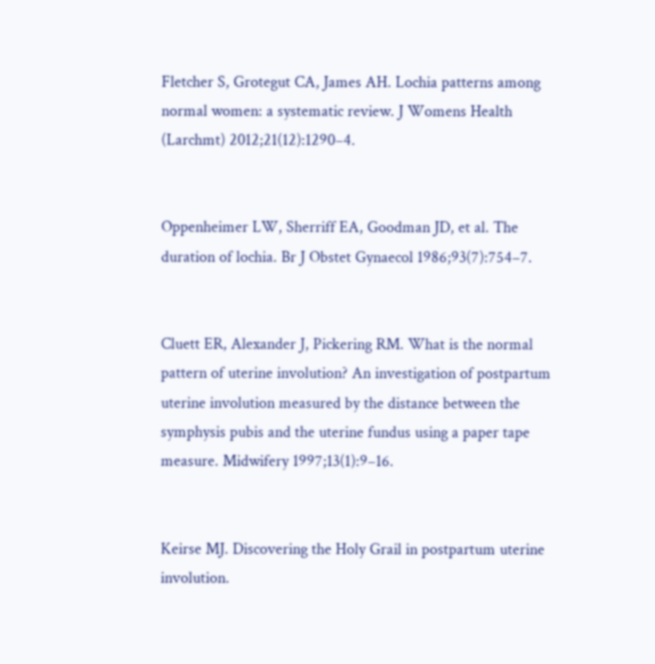Fletcher S, Grotegut CA, James AH. Lochia patterns among normal women: a systematic review. J Womens Health (Larchmt) 2012;21(12):1290–4.


Oppenheimer LW, Sherriff EA, Goodman JD, et al. The duration of lochia. Br J Obstet Gynaecol 1986;93(7):754–7.


Cluett ER, Alexander J, Pickering RM. What is the normal pattern of uterine involution? An investigation of postpartum uterine involution measured by the distance between the symphysis pubis and the uterine fundus using a paper tape measure. Midwifery 1997;13(1):9–16.


Keirse MJ. Discovering the Holy Grail in postpartum uterine involution.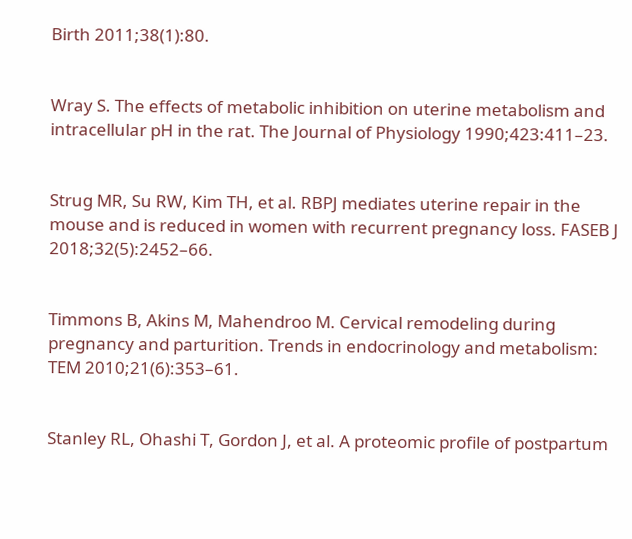Birth 2011;38(1):80.


Wray S. The effects of metabolic inhibition on uterine metabolism and intracellular pH in the rat. The Journal of Physiology 1990;423:411–23.


Strug MR, Su RW, Kim TH, et al. RBPJ mediates uterine repair in the mouse and is reduced in women with recurrent pregnancy loss. FASEB J 2018;32(5):2452–66.


Timmons B, Akins M, Mahendroo M. Cervical remodeling during pregnancy and parturition. Trends in endocrinology and metabolism: TEM 2010;21(6):353–61.


Stanley RL, Ohashi T, Gordon J, et al. A proteomic profile of postpartum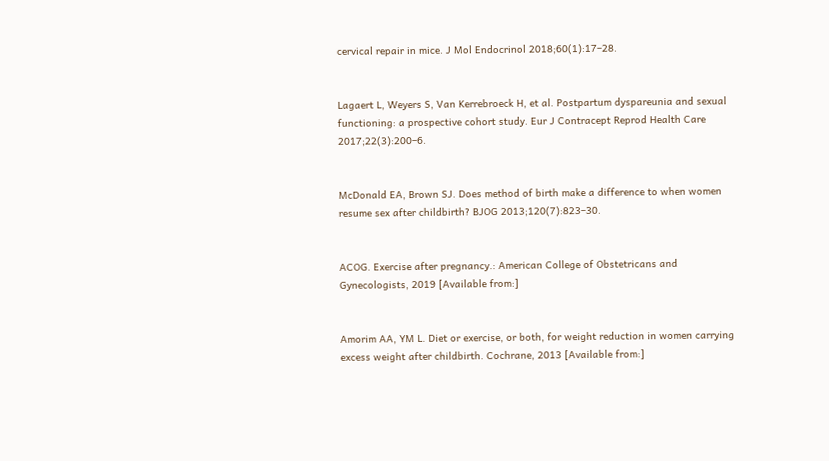cervical repair in mice. J Mol Endocrinol 2018;60(1):17–28.


Lagaert L, Weyers S, Van Kerrebroeck H, et al. Postpartum dyspareunia and sexual functioning: a prospective cohort study. Eur J Contracept Reprod Health Care 2017;22(3):200–6.


McDonald EA, Brown SJ. Does method of birth make a difference to when women resume sex after childbirth? BJOG 2013;120(7):823–30.


ACOG. Exercise after pregnancy.: American College of Obstetricans and Gynecologists, 2019 [Available from:]


Amorim AA, YM L. Diet or exercise, or both, for weight reduction in women carrying excess weight after childbirth. Cochrane, 2013 [Available from:]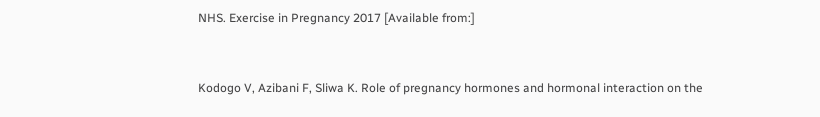NHS. Exercise in Pregnancy 2017 [Available from:]


Kodogo V, Azibani F, Sliwa K. Role of pregnancy hormones and hormonal interaction on the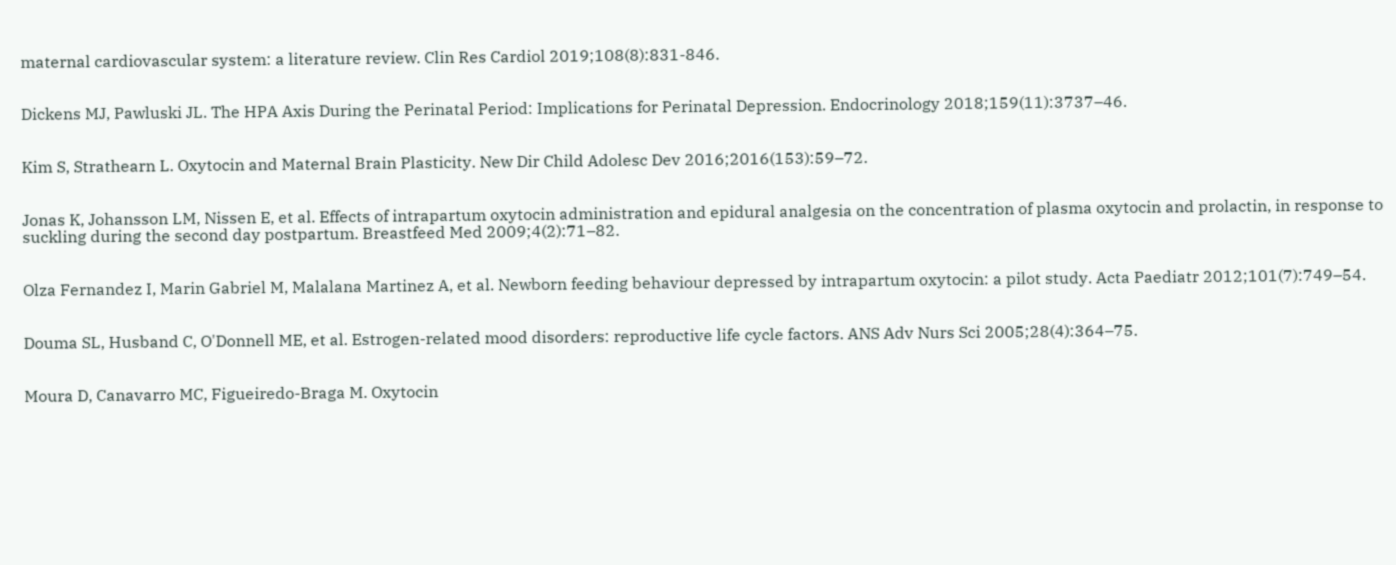maternal cardiovascular system: a literature review. Clin Res Cardiol 2019;108(8):831-846.


Dickens MJ, Pawluski JL. The HPA Axis During the Perinatal Period: Implications for Perinatal Depression. Endocrinology 2018;159(11):3737–46.


Kim S, Strathearn L. Oxytocin and Maternal Brain Plasticity. New Dir Child Adolesc Dev 2016;2016(153):59–72.


Jonas K, Johansson LM, Nissen E, et al. Effects of intrapartum oxytocin administration and epidural analgesia on the concentration of plasma oxytocin and prolactin, in response to suckling during the second day postpartum. Breastfeed Med 2009;4(2):71–82.


Olza Fernandez I, Marin Gabriel M, Malalana Martinez A, et al. Newborn feeding behaviour depressed by intrapartum oxytocin: a pilot study. Acta Paediatr 2012;101(7):749–54.


Douma SL, Husband C, O'Donnell ME, et al. Estrogen-related mood disorders: reproductive life cycle factors. ANS Adv Nurs Sci 2005;28(4):364–75.


Moura D, Canavarro MC, Figueiredo-Braga M. Oxytocin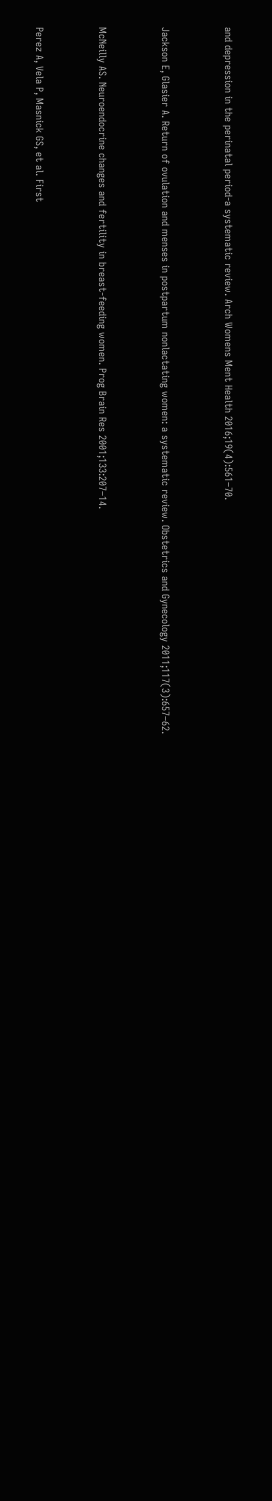and depression in the perinatal period-a systematic review. Arch Womens Ment Health 2016;19(4):561–70.


Jackson E, Glasier A. Return of ovulation and menses in postpartum nonlactating women: a systematic review. Obstetrics and Gynecology 2011;117(3):657–62.


McNeilly AS. Neuroendocrine changes and fertility in breast-feeding women. Prog Brain Res 2001;133:207–14.


Perez A, Vela P, Masnick GS, et al. First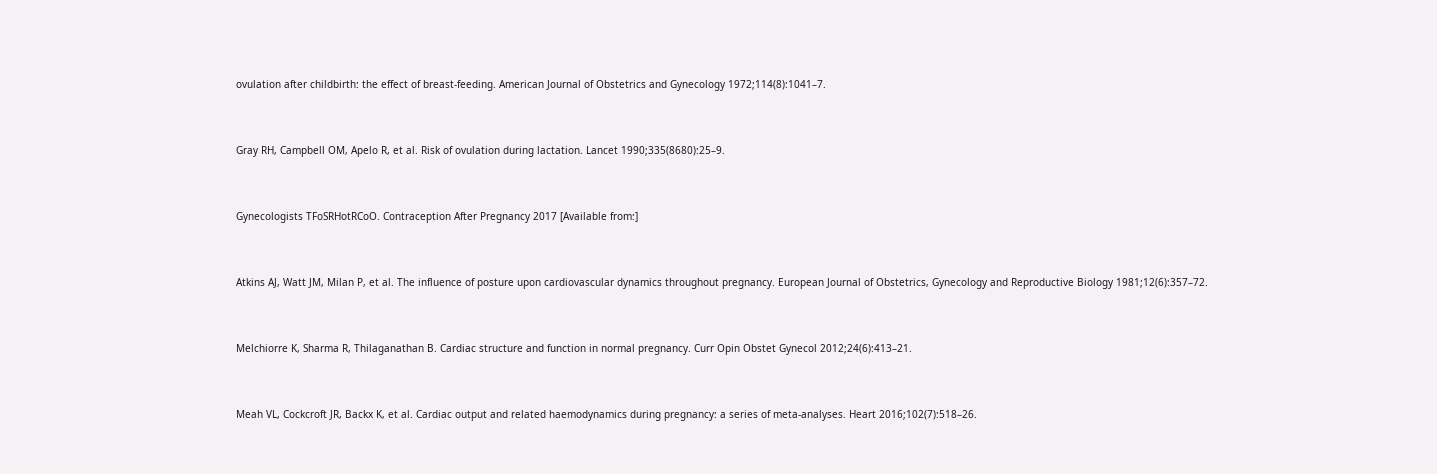ovulation after childbirth: the effect of breast-feeding. American Journal of Obstetrics and Gynecology 1972;114(8):1041–7.


Gray RH, Campbell OM, Apelo R, et al. Risk of ovulation during lactation. Lancet 1990;335(8680):25–9.


Gynecologists TFoSRHotRCoO. Contraception After Pregnancy 2017 [Available from:]


Atkins AJ, Watt JM, Milan P, et al. The influence of posture upon cardiovascular dynamics throughout pregnancy. European Journal of Obstetrics, Gynecology and Reproductive Biology 1981;12(6):357–72.


Melchiorre K, Sharma R, Thilaganathan B. Cardiac structure and function in normal pregnancy. Curr Opin Obstet Gynecol 2012;24(6):413–21.


Meah VL, Cockcroft JR, Backx K, et al. Cardiac output and related haemodynamics during pregnancy: a series of meta-analyses. Heart 2016;102(7):518–26.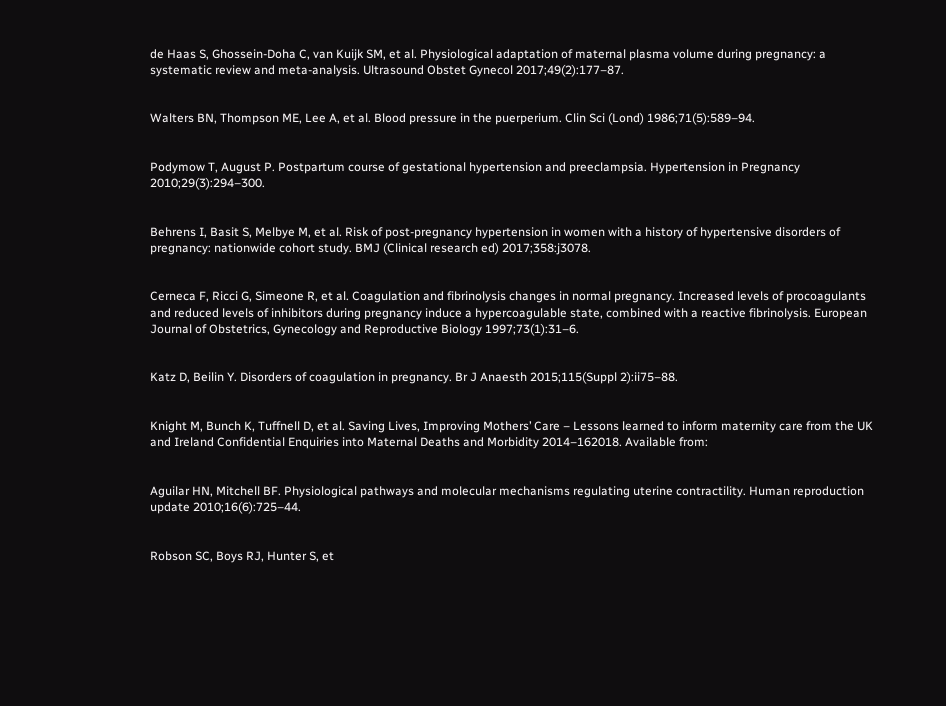de Haas S, Ghossein-Doha C, van Kuijk SM, et al. Physiological adaptation of maternal plasma volume during pregnancy: a systematic review and meta-analysis. Ultrasound Obstet Gynecol 2017;49(2):177–87.


Walters BN, Thompson ME, Lee A, et al. Blood pressure in the puerperium. Clin Sci (Lond) 1986;71(5):589–94.


Podymow T, August P. Postpartum course of gestational hypertension and preeclampsia. Hypertension in Pregnancy 2010;29(3):294–300.


Behrens I, Basit S, Melbye M, et al. Risk of post-pregnancy hypertension in women with a history of hypertensive disorders of pregnancy: nationwide cohort study. BMJ (Clinical research ed) 2017;358:j3078.


Cerneca F, Ricci G, Simeone R, et al. Coagulation and fibrinolysis changes in normal pregnancy. Increased levels of procoagulants and reduced levels of inhibitors during pregnancy induce a hypercoagulable state, combined with a reactive fibrinolysis. European Journal of Obstetrics, Gynecology and Reproductive Biology 1997;73(1):31–6.


Katz D, Beilin Y. Disorders of coagulation in pregnancy. Br J Anaesth 2015;115(Suppl 2):ii75–88.


Knight M, Bunch K, Tuffnell D, et al. Saving Lives, Improving Mothers’ Care – Lessons learned to inform maternity care from the UK and Ireland Confidential Enquiries into Maternal Deaths and Morbidity 2014–162018. Available from:


Aguilar HN, Mitchell BF. Physiological pathways and molecular mechanisms regulating uterine contractility. Human reproduction update 2010;16(6):725–44.


Robson SC, Boys RJ, Hunter S, et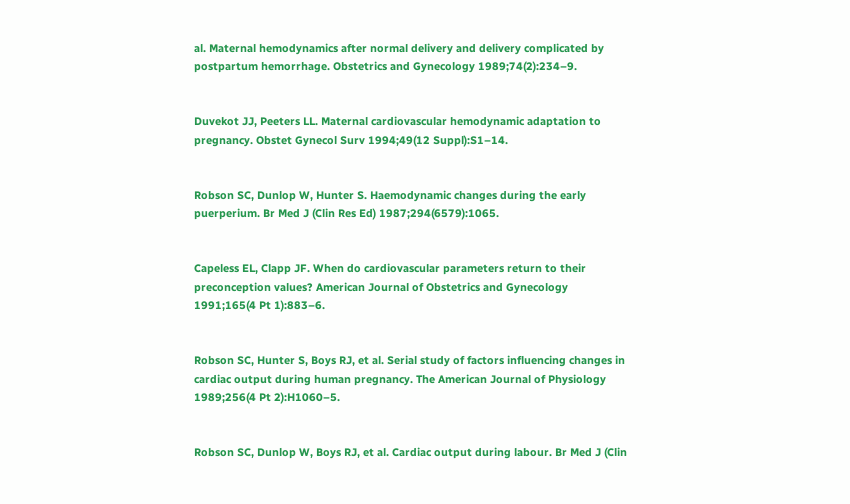al. Maternal hemodynamics after normal delivery and delivery complicated by postpartum hemorrhage. Obstetrics and Gynecology 1989;74(2):234–9.


Duvekot JJ, Peeters LL. Maternal cardiovascular hemodynamic adaptation to pregnancy. Obstet Gynecol Surv 1994;49(12 Suppl):S1–14.


Robson SC, Dunlop W, Hunter S. Haemodynamic changes during the early puerperium. Br Med J (Clin Res Ed) 1987;294(6579):1065.


Capeless EL, Clapp JF. When do cardiovascular parameters return to their preconception values? American Journal of Obstetrics and Gynecology 1991;165(4 Pt 1):883–6.


Robson SC, Hunter S, Boys RJ, et al. Serial study of factors influencing changes in cardiac output during human pregnancy. The American Journal of Physiology 1989;256(4 Pt 2):H1060–5.


Robson SC, Dunlop W, Boys RJ, et al. Cardiac output during labour. Br Med J (Clin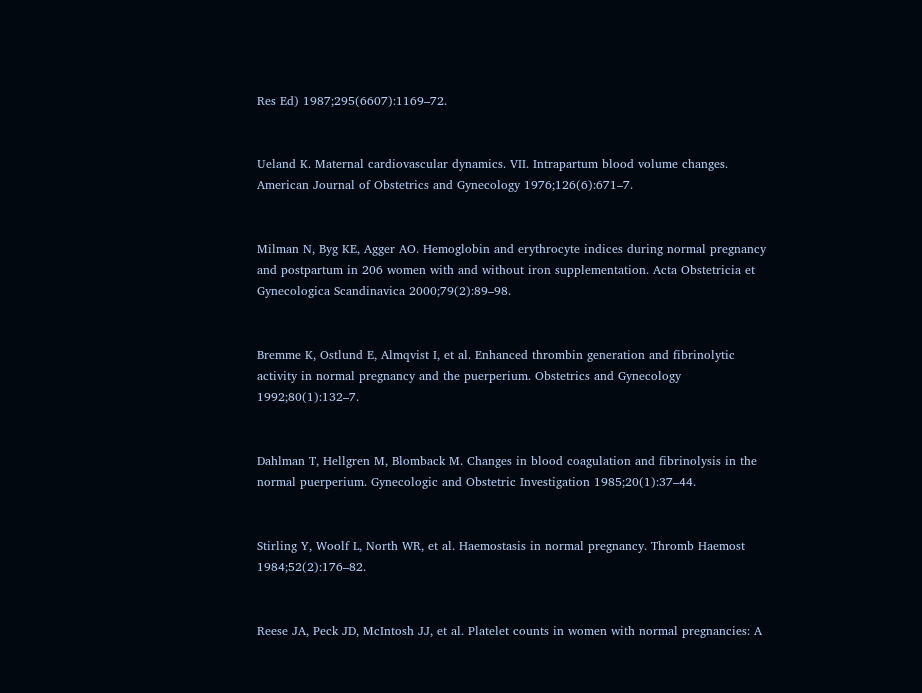Res Ed) 1987;295(6607):1169–72.


Ueland K. Maternal cardiovascular dynamics. VII. Intrapartum blood volume changes. American Journal of Obstetrics and Gynecology 1976;126(6):671–7.


Milman N, Byg KE, Agger AO. Hemoglobin and erythrocyte indices during normal pregnancy and postpartum in 206 women with and without iron supplementation. Acta Obstetricia et Gynecologica Scandinavica 2000;79(2):89–98.


Bremme K, Ostlund E, Almqvist I, et al. Enhanced thrombin generation and fibrinolytic activity in normal pregnancy and the puerperium. Obstetrics and Gynecology 1992;80(1):132–7.


Dahlman T, Hellgren M, Blomback M. Changes in blood coagulation and fibrinolysis in the normal puerperium. Gynecologic and Obstetric Investigation 1985;20(1):37–44.


Stirling Y, Woolf L, North WR, et al. Haemostasis in normal pregnancy. Thromb Haemost 1984;52(2):176–82.


Reese JA, Peck JD, McIntosh JJ, et al. Platelet counts in women with normal pregnancies: A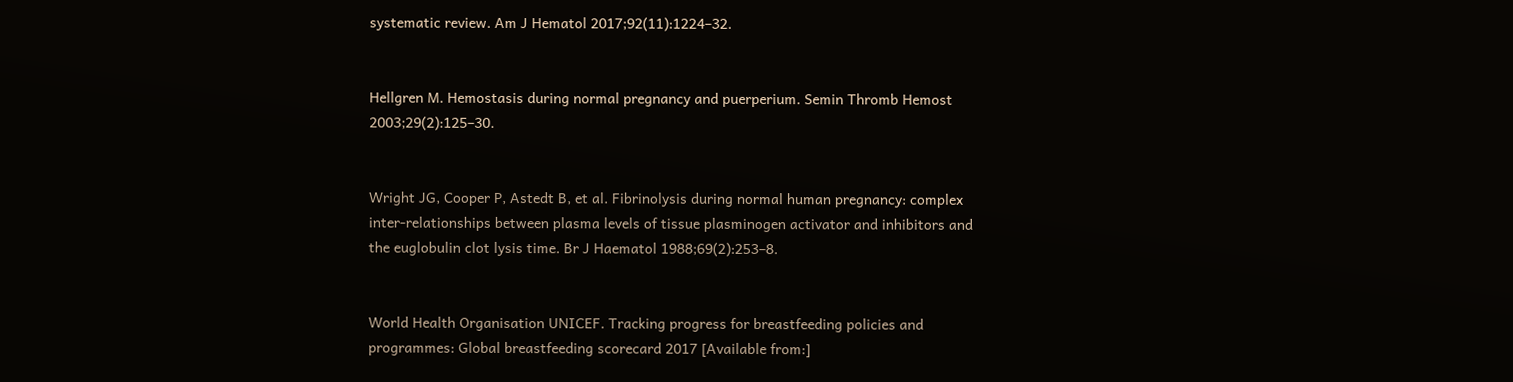systematic review. Am J Hematol 2017;92(11):1224–32.


Hellgren M. Hemostasis during normal pregnancy and puerperium. Semin Thromb Hemost 2003;29(2):125–30.


Wright JG, Cooper P, Astedt B, et al. Fibrinolysis during normal human pregnancy: complex inter-relationships between plasma levels of tissue plasminogen activator and inhibitors and the euglobulin clot lysis time. Br J Haematol 1988;69(2):253–8.


World Health Organisation UNICEF. Tracking progress for breastfeeding policies and programmes: Global breastfeeding scorecard 2017 [Available from:]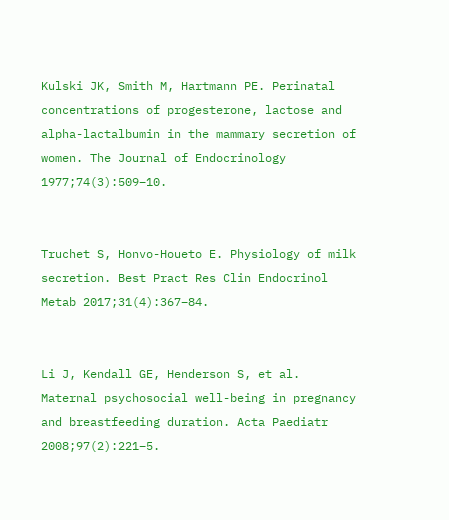Kulski JK, Smith M, Hartmann PE. Perinatal concentrations of progesterone, lactose and alpha-lactalbumin in the mammary secretion of women. The Journal of Endocrinology 1977;74(3):509–10.


Truchet S, Honvo-Houeto E. Physiology of milk secretion. Best Pract Res Clin Endocrinol Metab 2017;31(4):367–84.


Li J, Kendall GE, Henderson S, et al. Maternal psychosocial well-being in pregnancy and breastfeeding duration. Acta Paediatr 2008;97(2):221–5.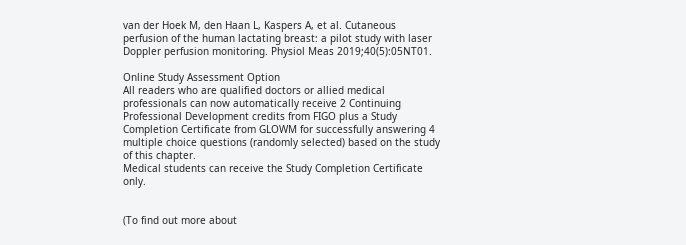van der Hoek M, den Haan L, Kaspers A, et al. Cutaneous perfusion of the human lactating breast: a pilot study with laser Doppler perfusion monitoring. Physiol Meas 2019;40(5):05NT01.

Online Study Assessment Option
All readers who are qualified doctors or allied medical professionals can now automatically receive 2 Continuing Professional Development credits from FIGO plus a Study Completion Certificate from GLOWM for successfully answering 4 multiple choice questions (randomly selected) based on the study of this chapter.
Medical students can receive the Study Completion Certificate only.


(To find out more about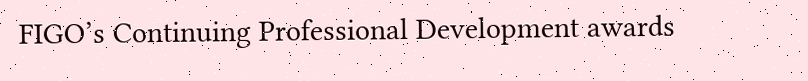FIGO’s Continuing Professional Development awards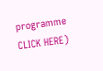programme CLICK HERE)